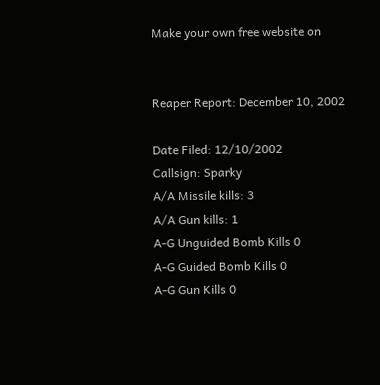Make your own free website on


Reaper Report: December 10, 2002

Date Filed: 12/10/2002
Callsign: Sparky
A/A Missile kills: 3
A/A Gun kills: 1
A-G Unguided Bomb Kills 0
A-G Guided Bomb Kills 0
A-G Gun Kills 0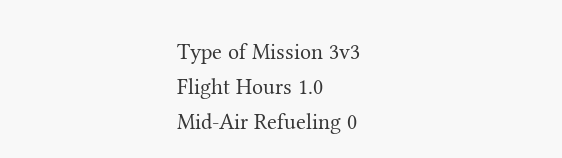Type of Mission 3v3
Flight Hours 1.0
Mid-Air Refueling 0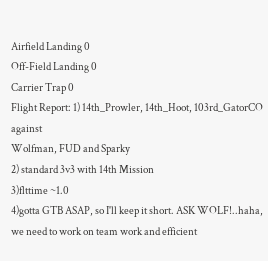Airfield Landing 0
Off-Field Landing 0
Carrier Trap 0
Flight Report: 1) 14th_Prowler, 14th_Hoot, 103rd_GatorCO against
Wolfman, FUD and Sparky
2) standard 3v3 with 14th Mission
3)flttime ~1.0
4)gotta GTB ASAP, so I'll keep it short. ASK WOLF!..haha,
we need to work on team work and efficient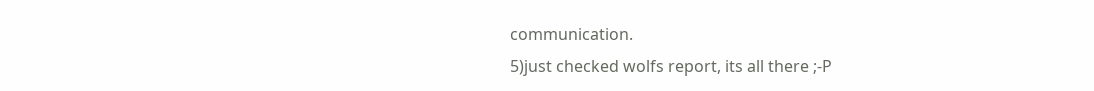communication.
5)just checked wolfs report, its all there ;-P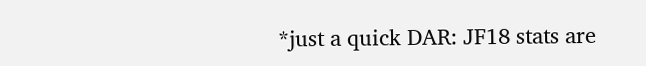*just a quick DAR: JF18 stats are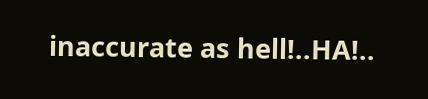inaccurate as hell!..HA!..